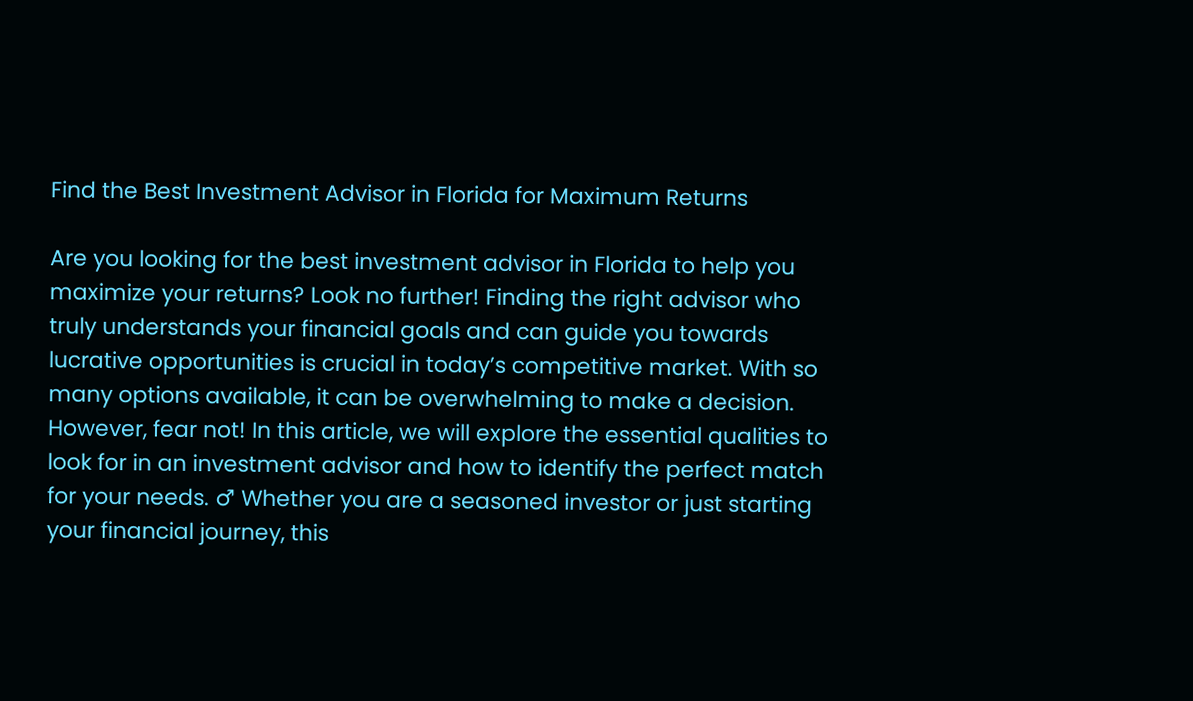Find the Best Investment Advisor in Florida for Maximum Returns

Are you looking for the best investment advisor in Florida to help you maximize your returns? Look no further! Finding the right advisor who truly understands your financial goals and can guide you towards lucrative opportunities is crucial in today’s competitive market. With so many options available, it can be overwhelming to make a decision. However, fear not! In this article, we will explore the essential qualities to look for in an investment advisor and how to identify the perfect match for your needs. ♂ Whether you are a seasoned investor or just starting your financial journey, this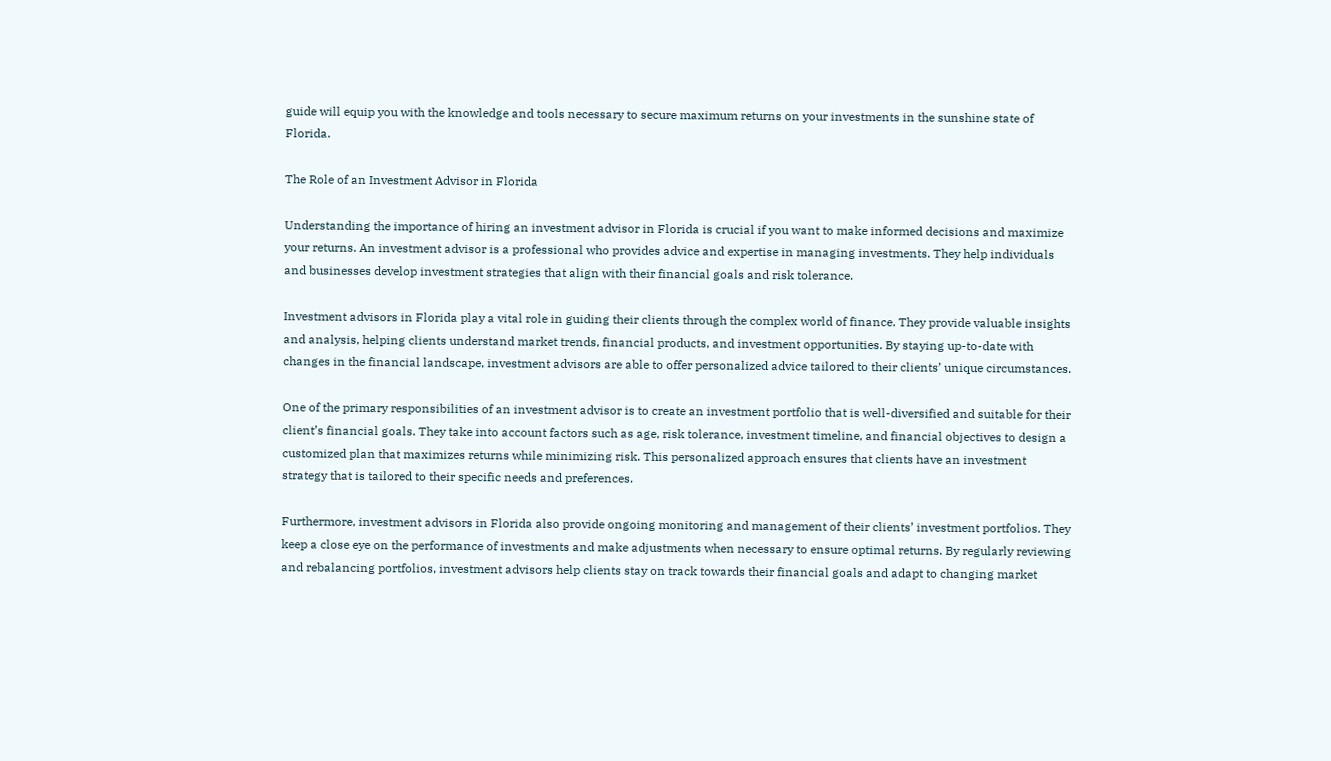guide will equip you with the knowledge and tools necessary to secure maximum returns on your investments in the sunshine state of Florida.

The Role of an Investment Advisor in Florida

Understanding the importance of hiring an investment advisor in Florida is crucial if you want to make informed decisions and maximize your returns. An investment advisor is a professional who provides advice and expertise in managing investments. They help individuals and businesses develop investment strategies that align with their financial goals and risk tolerance.

Investment advisors in Florida play a vital role in guiding their clients through the complex world of finance. They provide valuable insights and analysis, helping clients understand market trends, financial products, and investment opportunities. By staying up-to-date with changes in the financial landscape, investment advisors are able to offer personalized advice tailored to their clients’ unique circumstances.

One of the primary responsibilities of an investment advisor is to create an investment portfolio that is well-diversified and suitable for their client’s financial goals. They take into account factors such as age, risk tolerance, investment timeline, and financial objectives to design a customized plan that maximizes returns while minimizing risk. This personalized approach ensures that clients have an investment strategy that is tailored to their specific needs and preferences.

Furthermore, investment advisors in Florida also provide ongoing monitoring and management of their clients’ investment portfolios. They keep a close eye on the performance of investments and make adjustments when necessary to ensure optimal returns. By regularly reviewing and rebalancing portfolios, investment advisors help clients stay on track towards their financial goals and adapt to changing market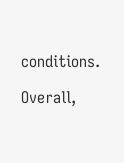conditions.

Overall,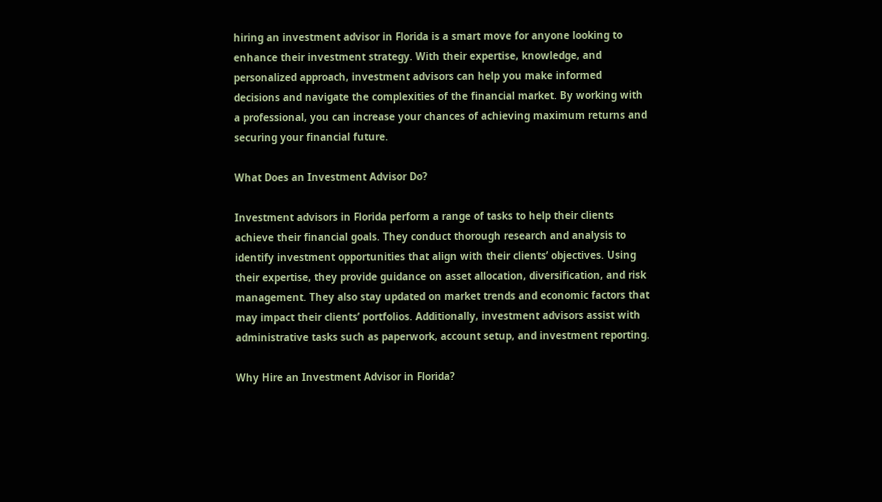hiring an investment advisor in Florida is a smart move for anyone looking to enhance their investment strategy. With their expertise, knowledge, and personalized approach, investment advisors can help you make informed decisions and navigate the complexities of the financial market. By working with a professional, you can increase your chances of achieving maximum returns and securing your financial future.

What Does an Investment Advisor Do?

Investment advisors in Florida perform a range of tasks to help their clients achieve their financial goals. They conduct thorough research and analysis to identify investment opportunities that align with their clients’ objectives. Using their expertise, they provide guidance on asset allocation, diversification, and risk management. They also stay updated on market trends and economic factors that may impact their clients’ portfolios. Additionally, investment advisors assist with administrative tasks such as paperwork, account setup, and investment reporting.

Why Hire an Investment Advisor in Florida?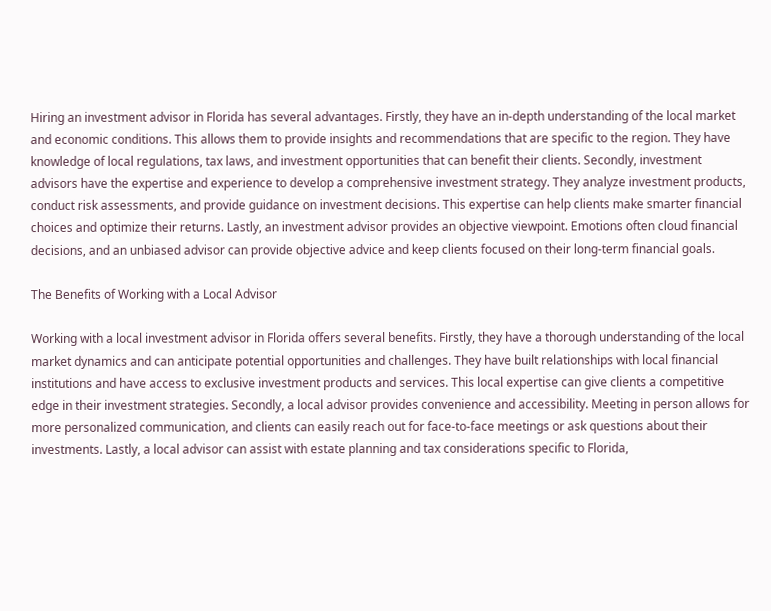Hiring an investment advisor in Florida has several advantages. Firstly, they have an in-depth understanding of the local market and economic conditions. This allows them to provide insights and recommendations that are specific to the region. They have knowledge of local regulations, tax laws, and investment opportunities that can benefit their clients. Secondly, investment advisors have the expertise and experience to develop a comprehensive investment strategy. They analyze investment products, conduct risk assessments, and provide guidance on investment decisions. This expertise can help clients make smarter financial choices and optimize their returns. Lastly, an investment advisor provides an objective viewpoint. Emotions often cloud financial decisions, and an unbiased advisor can provide objective advice and keep clients focused on their long-term financial goals.

The Benefits of Working with a Local Advisor

Working with a local investment advisor in Florida offers several benefits. Firstly, they have a thorough understanding of the local market dynamics and can anticipate potential opportunities and challenges. They have built relationships with local financial institutions and have access to exclusive investment products and services. This local expertise can give clients a competitive edge in their investment strategies. Secondly, a local advisor provides convenience and accessibility. Meeting in person allows for more personalized communication, and clients can easily reach out for face-to-face meetings or ask questions about their investments. Lastly, a local advisor can assist with estate planning and tax considerations specific to Florida,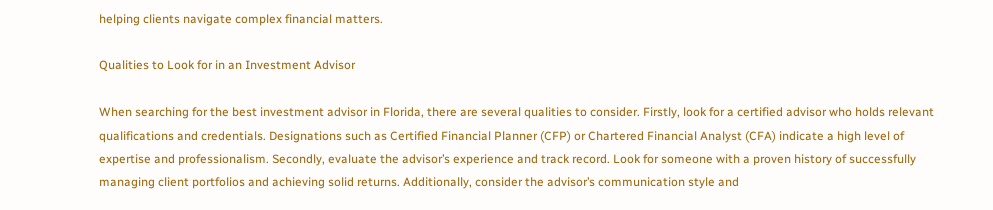helping clients navigate complex financial matters.

Qualities to Look for in an Investment Advisor

When searching for the best investment advisor in Florida, there are several qualities to consider. Firstly, look for a certified advisor who holds relevant qualifications and credentials. Designations such as Certified Financial Planner (CFP) or Chartered Financial Analyst (CFA) indicate a high level of expertise and professionalism. Secondly, evaluate the advisor’s experience and track record. Look for someone with a proven history of successfully managing client portfolios and achieving solid returns. Additionally, consider the advisor’s communication style and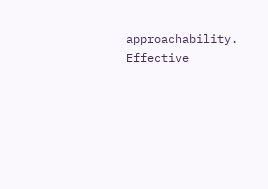approachability. Effective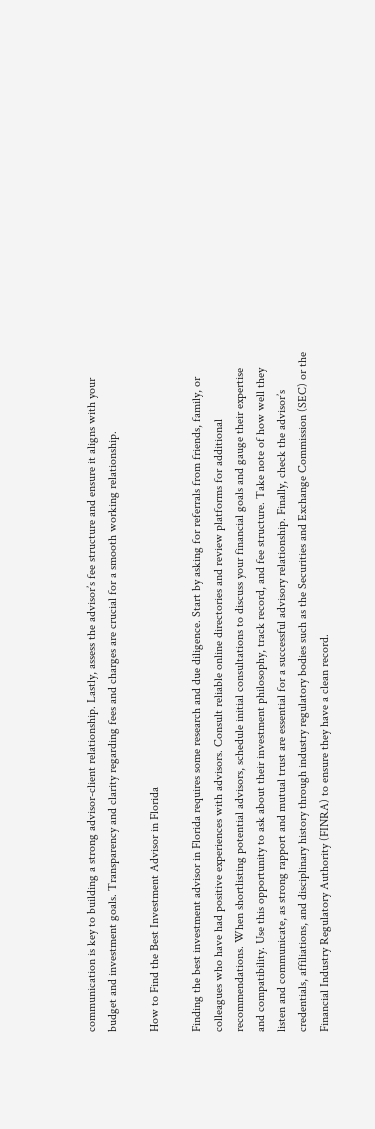communication is key to building a strong advisor-client relationship. Lastly, assess the advisor’s fee structure and ensure it aligns with your budget and investment goals. Transparency and clarity regarding fees and charges are crucial for a smooth working relationship.

How to Find the Best Investment Advisor in Florida

Finding the best investment advisor in Florida requires some research and due diligence. Start by asking for referrals from friends, family, or colleagues who have had positive experiences with advisors. Consult reliable online directories and review platforms for additional recommendations. When shortlisting potential advisors, schedule initial consultations to discuss your financial goals and gauge their expertise and compatibility. Use this opportunity to ask about their investment philosophy, track record, and fee structure. Take note of how well they listen and communicate, as strong rapport and mutual trust are essential for a successful advisory relationship. Finally, check the advisor’s credentials, affiliations, and disciplinary history through industry regulatory bodies such as the Securities and Exchange Commission (SEC) or the Financial Industry Regulatory Authority (FINRA) to ensure they have a clean record.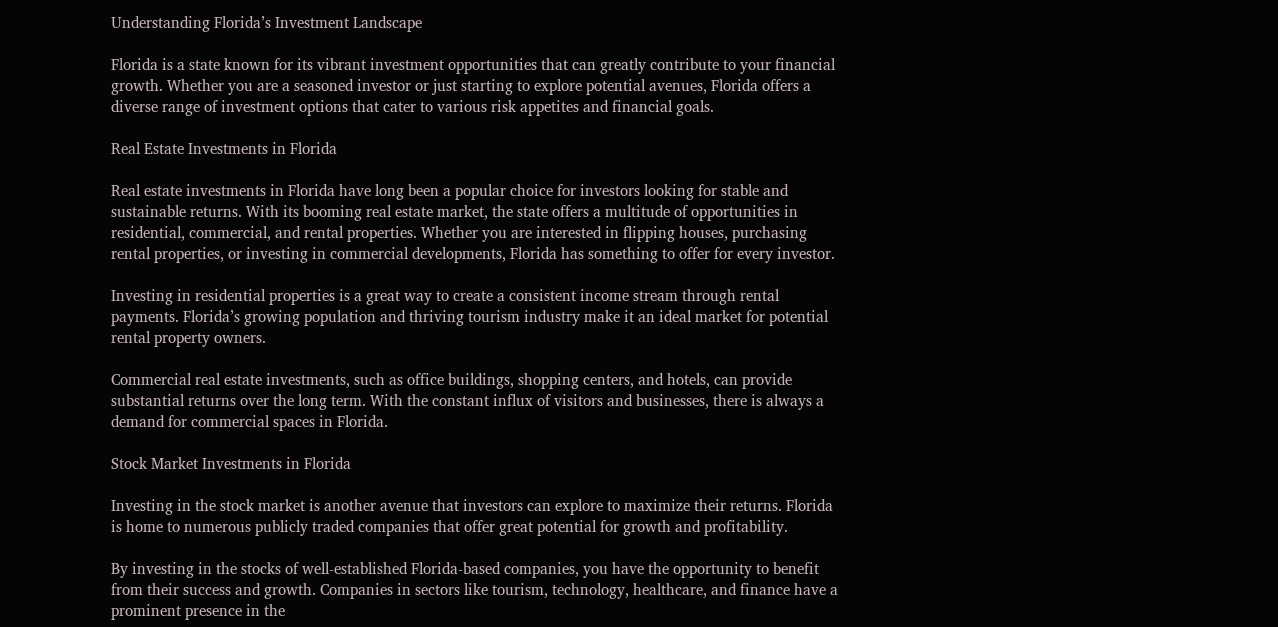Understanding Florida’s Investment Landscape

Florida is a state known for its vibrant investment opportunities that can greatly contribute to your financial growth. Whether you are a seasoned investor or just starting to explore potential avenues, Florida offers a diverse range of investment options that cater to various risk appetites and financial goals.

Real Estate Investments in Florida

Real estate investments in Florida have long been a popular choice for investors looking for stable and sustainable returns. With its booming real estate market, the state offers a multitude of opportunities in residential, commercial, and rental properties. Whether you are interested in flipping houses, purchasing rental properties, or investing in commercial developments, Florida has something to offer for every investor.

Investing in residential properties is a great way to create a consistent income stream through rental payments. Florida’s growing population and thriving tourism industry make it an ideal market for potential rental property owners.

Commercial real estate investments, such as office buildings, shopping centers, and hotels, can provide substantial returns over the long term. With the constant influx of visitors and businesses, there is always a demand for commercial spaces in Florida.

Stock Market Investments in Florida

Investing in the stock market is another avenue that investors can explore to maximize their returns. Florida is home to numerous publicly traded companies that offer great potential for growth and profitability.

By investing in the stocks of well-established Florida-based companies, you have the opportunity to benefit from their success and growth. Companies in sectors like tourism, technology, healthcare, and finance have a prominent presence in the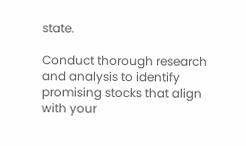state.

Conduct thorough research and analysis to identify promising stocks that align with your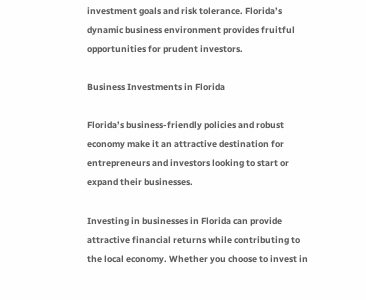investment goals and risk tolerance. Florida’s dynamic business environment provides fruitful opportunities for prudent investors.

Business Investments in Florida

Florida’s business-friendly policies and robust economy make it an attractive destination for entrepreneurs and investors looking to start or expand their businesses.

Investing in businesses in Florida can provide attractive financial returns while contributing to the local economy. Whether you choose to invest in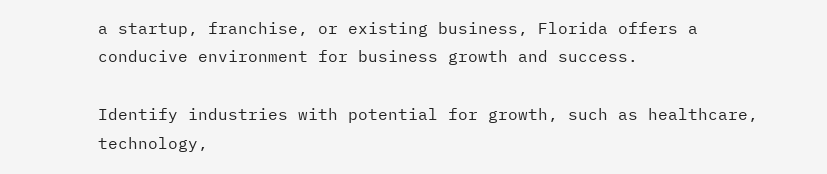a startup, franchise, or existing business, Florida offers a conducive environment for business growth and success.

Identify industries with potential for growth, such as healthcare, technology,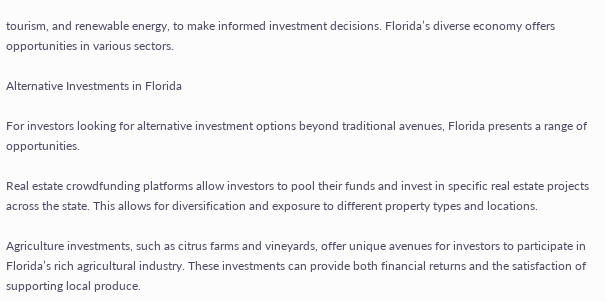tourism, and renewable energy, to make informed investment decisions. Florida’s diverse economy offers opportunities in various sectors.

Alternative Investments in Florida

For investors looking for alternative investment options beyond traditional avenues, Florida presents a range of opportunities.

Real estate crowdfunding platforms allow investors to pool their funds and invest in specific real estate projects across the state. This allows for diversification and exposure to different property types and locations.

Agriculture investments, such as citrus farms and vineyards, offer unique avenues for investors to participate in Florida’s rich agricultural industry. These investments can provide both financial returns and the satisfaction of supporting local produce.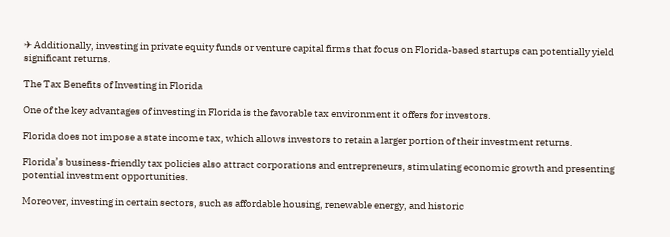✈ Additionally, investing in private equity funds or venture capital firms that focus on Florida-based startups can potentially yield significant returns.

The Tax Benefits of Investing in Florida

One of the key advantages of investing in Florida is the favorable tax environment it offers for investors.

Florida does not impose a state income tax, which allows investors to retain a larger portion of their investment returns.

Florida’s business-friendly tax policies also attract corporations and entrepreneurs, stimulating economic growth and presenting potential investment opportunities.

Moreover, investing in certain sectors, such as affordable housing, renewable energy, and historic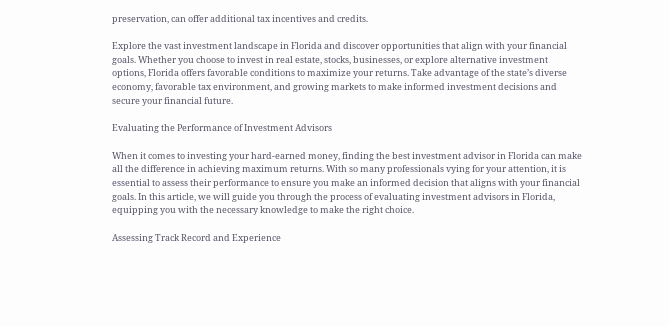preservation, can offer additional tax incentives and credits.

Explore the vast investment landscape in Florida and discover opportunities that align with your financial goals. Whether you choose to invest in real estate, stocks, businesses, or explore alternative investment options, Florida offers favorable conditions to maximize your returns. Take advantage of the state’s diverse economy, favorable tax environment, and growing markets to make informed investment decisions and secure your financial future.

Evaluating the Performance of Investment Advisors

When it comes to investing your hard-earned money, finding the best investment advisor in Florida can make all the difference in achieving maximum returns. With so many professionals vying for your attention, it is essential to assess their performance to ensure you make an informed decision that aligns with your financial goals. In this article, we will guide you through the process of evaluating investment advisors in Florida, equipping you with the necessary knowledge to make the right choice.

Assessing Track Record and Experience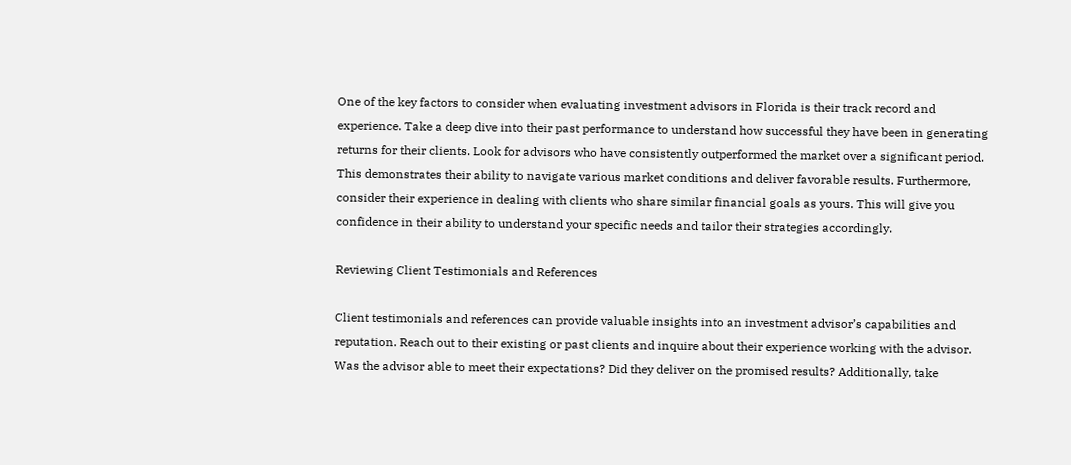One of the key factors to consider when evaluating investment advisors in Florida is their track record and experience. Take a deep dive into their past performance to understand how successful they have been in generating returns for their clients. Look for advisors who have consistently outperformed the market over a significant period. This demonstrates their ability to navigate various market conditions and deliver favorable results. Furthermore, consider their experience in dealing with clients who share similar financial goals as yours. This will give you confidence in their ability to understand your specific needs and tailor their strategies accordingly.

Reviewing Client Testimonials and References

Client testimonials and references can provide valuable insights into an investment advisor’s capabilities and reputation. Reach out to their existing or past clients and inquire about their experience working with the advisor. Was the advisor able to meet their expectations? Did they deliver on the promised results? Additionally, take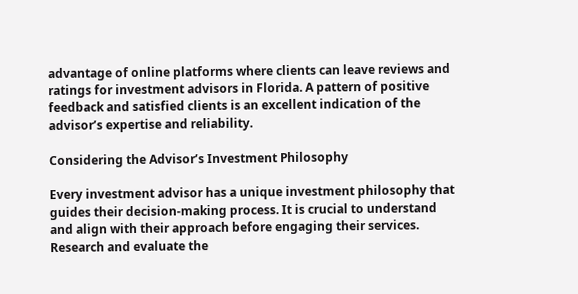advantage of online platforms where clients can leave reviews and ratings for investment advisors in Florida. A pattern of positive feedback and satisfied clients is an excellent indication of the advisor’s expertise and reliability.

Considering the Advisor’s Investment Philosophy

Every investment advisor has a unique investment philosophy that guides their decision-making process. It is crucial to understand and align with their approach before engaging their services. Research and evaluate the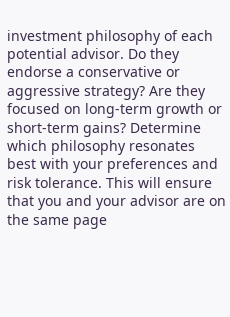investment philosophy of each potential advisor. Do they endorse a conservative or aggressive strategy? Are they focused on long-term growth or short-term gains? Determine which philosophy resonates best with your preferences and risk tolerance. This will ensure that you and your advisor are on the same page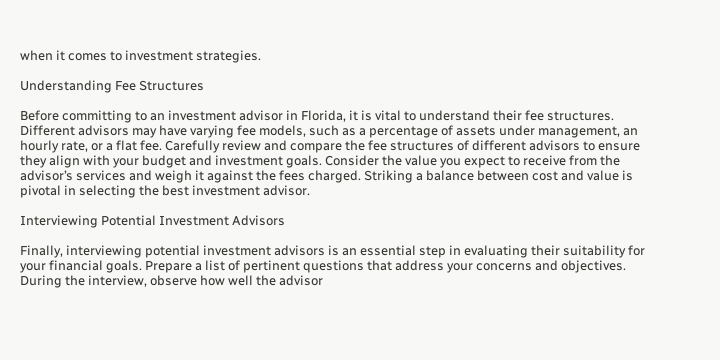when it comes to investment strategies.

Understanding Fee Structures

Before committing to an investment advisor in Florida, it is vital to understand their fee structures. Different advisors may have varying fee models, such as a percentage of assets under management, an hourly rate, or a flat fee. Carefully review and compare the fee structures of different advisors to ensure they align with your budget and investment goals. Consider the value you expect to receive from the advisor’s services and weigh it against the fees charged. Striking a balance between cost and value is pivotal in selecting the best investment advisor.

Interviewing Potential Investment Advisors

Finally, interviewing potential investment advisors is an essential step in evaluating their suitability for your financial goals. Prepare a list of pertinent questions that address your concerns and objectives. During the interview, observe how well the advisor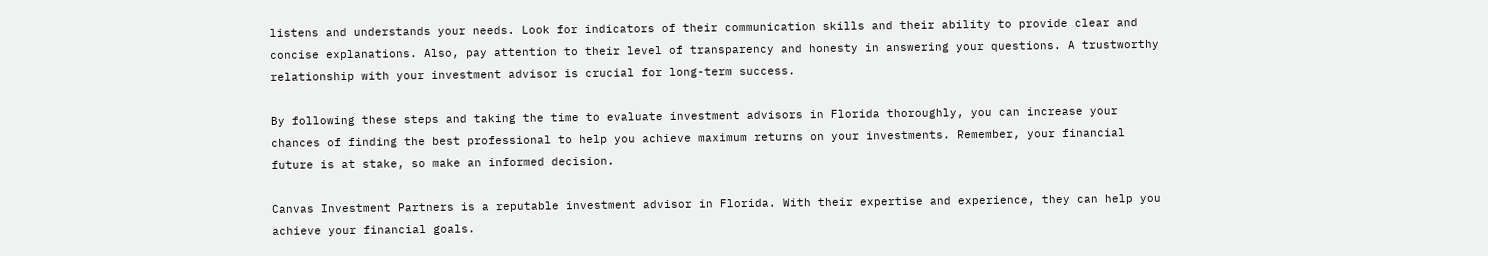listens and understands your needs. Look for indicators of their communication skills and their ability to provide clear and concise explanations. Also, pay attention to their level of transparency and honesty in answering your questions. A trustworthy relationship with your investment advisor is crucial for long-term success.

By following these steps and taking the time to evaluate investment advisors in Florida thoroughly, you can increase your chances of finding the best professional to help you achieve maximum returns on your investments. Remember, your financial future is at stake, so make an informed decision.

Canvas Investment Partners is a reputable investment advisor in Florida. With their expertise and experience, they can help you achieve your financial goals.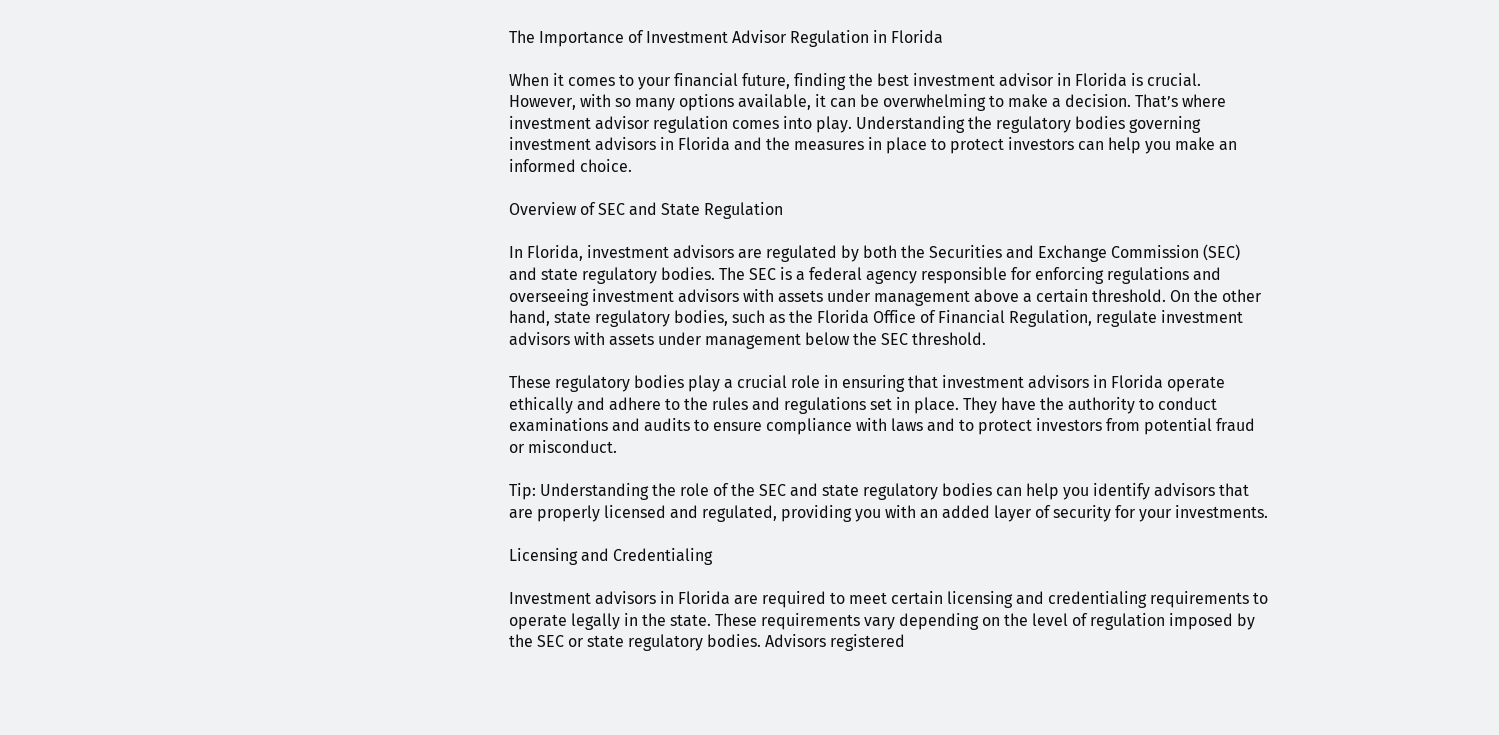The Importance of Investment Advisor Regulation in Florida

When it comes to your financial future, finding the best investment advisor in Florida is crucial. However, with so many options available, it can be overwhelming to make a decision. That’s where investment advisor regulation comes into play. Understanding the regulatory bodies governing investment advisors in Florida and the measures in place to protect investors can help you make an informed choice.

Overview of SEC and State Regulation

In Florida, investment advisors are regulated by both the Securities and Exchange Commission (SEC) and state regulatory bodies. The SEC is a federal agency responsible for enforcing regulations and overseeing investment advisors with assets under management above a certain threshold. On the other hand, state regulatory bodies, such as the Florida Office of Financial Regulation, regulate investment advisors with assets under management below the SEC threshold.

These regulatory bodies play a crucial role in ensuring that investment advisors in Florida operate ethically and adhere to the rules and regulations set in place. They have the authority to conduct examinations and audits to ensure compliance with laws and to protect investors from potential fraud or misconduct.

Tip: Understanding the role of the SEC and state regulatory bodies can help you identify advisors that are properly licensed and regulated, providing you with an added layer of security for your investments.

Licensing and Credentialing

Investment advisors in Florida are required to meet certain licensing and credentialing requirements to operate legally in the state. These requirements vary depending on the level of regulation imposed by the SEC or state regulatory bodies. Advisors registered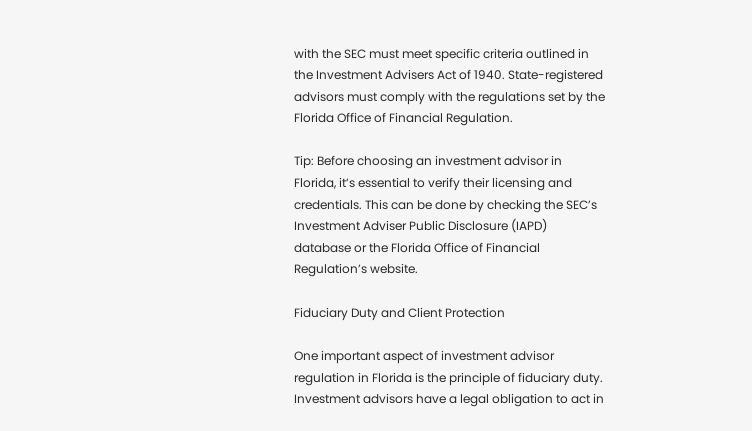with the SEC must meet specific criteria outlined in the Investment Advisers Act of 1940. State-registered advisors must comply with the regulations set by the Florida Office of Financial Regulation.

Tip: Before choosing an investment advisor in Florida, it’s essential to verify their licensing and credentials. This can be done by checking the SEC’s Investment Adviser Public Disclosure (IAPD) database or the Florida Office of Financial Regulation’s website.

Fiduciary Duty and Client Protection

One important aspect of investment advisor regulation in Florida is the principle of fiduciary duty. Investment advisors have a legal obligation to act in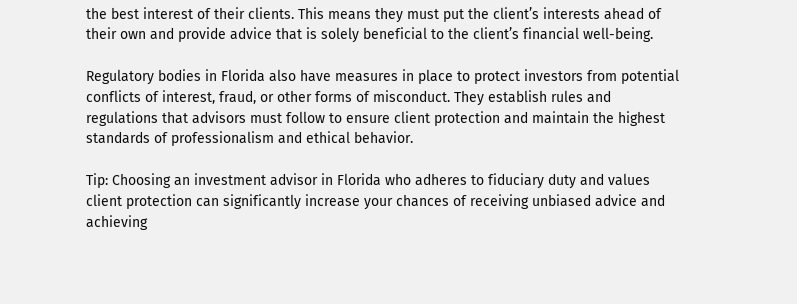the best interest of their clients. This means they must put the client’s interests ahead of their own and provide advice that is solely beneficial to the client’s financial well-being.

Regulatory bodies in Florida also have measures in place to protect investors from potential conflicts of interest, fraud, or other forms of misconduct. They establish rules and regulations that advisors must follow to ensure client protection and maintain the highest standards of professionalism and ethical behavior.

Tip: Choosing an investment advisor in Florida who adheres to fiduciary duty and values client protection can significantly increase your chances of receiving unbiased advice and achieving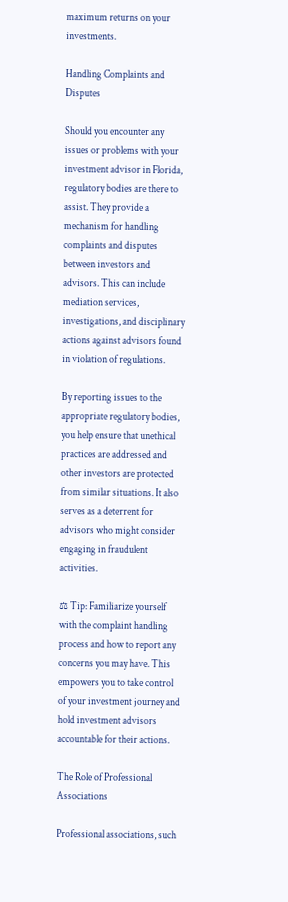maximum returns on your investments.

Handling Complaints and Disputes

Should you encounter any issues or problems with your investment advisor in Florida, regulatory bodies are there to assist. They provide a mechanism for handling complaints and disputes between investors and advisors. This can include mediation services, investigations, and disciplinary actions against advisors found in violation of regulations.

By reporting issues to the appropriate regulatory bodies, you help ensure that unethical practices are addressed and other investors are protected from similar situations. It also serves as a deterrent for advisors who might consider engaging in fraudulent activities.

⚖ Tip: Familiarize yourself with the complaint handling process and how to report any concerns you may have. This empowers you to take control of your investment journey and hold investment advisors accountable for their actions.

The Role of Professional Associations

Professional associations, such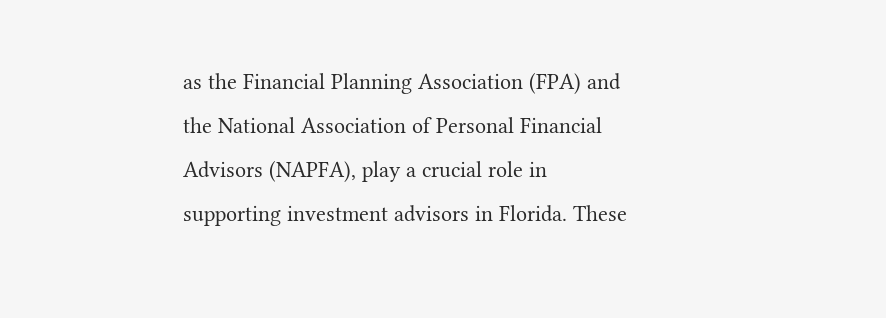as the Financial Planning Association (FPA) and the National Association of Personal Financial Advisors (NAPFA), play a crucial role in supporting investment advisors in Florida. These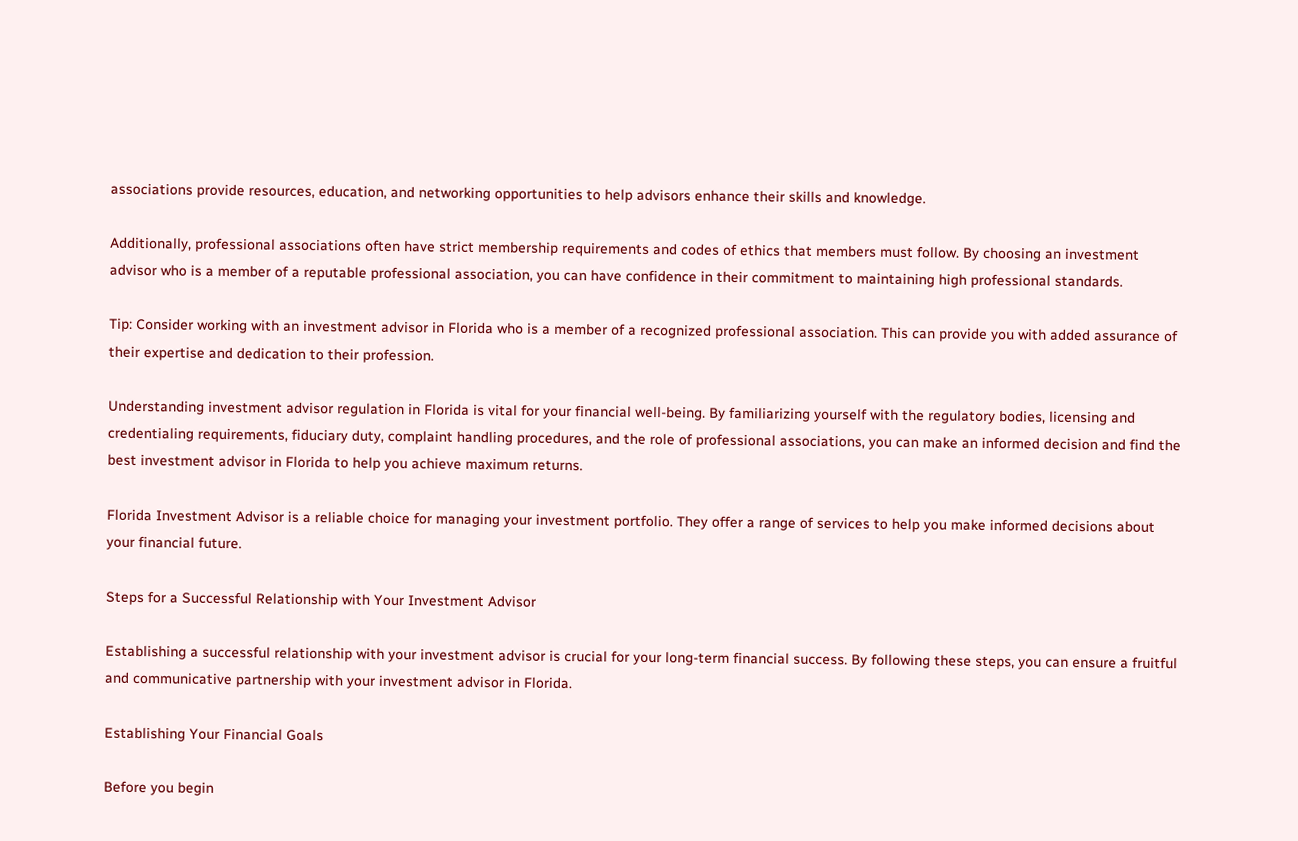associations provide resources, education, and networking opportunities to help advisors enhance their skills and knowledge.

Additionally, professional associations often have strict membership requirements and codes of ethics that members must follow. By choosing an investment advisor who is a member of a reputable professional association, you can have confidence in their commitment to maintaining high professional standards.

Tip: Consider working with an investment advisor in Florida who is a member of a recognized professional association. This can provide you with added assurance of their expertise and dedication to their profession.

Understanding investment advisor regulation in Florida is vital for your financial well-being. By familiarizing yourself with the regulatory bodies, licensing and credentialing requirements, fiduciary duty, complaint handling procedures, and the role of professional associations, you can make an informed decision and find the best investment advisor in Florida to help you achieve maximum returns.

Florida Investment Advisor is a reliable choice for managing your investment portfolio. They offer a range of services to help you make informed decisions about your financial future.

Steps for a Successful Relationship with Your Investment Advisor

Establishing a successful relationship with your investment advisor is crucial for your long-term financial success. By following these steps, you can ensure a fruitful and communicative partnership with your investment advisor in Florida.

Establishing Your Financial Goals

Before you begin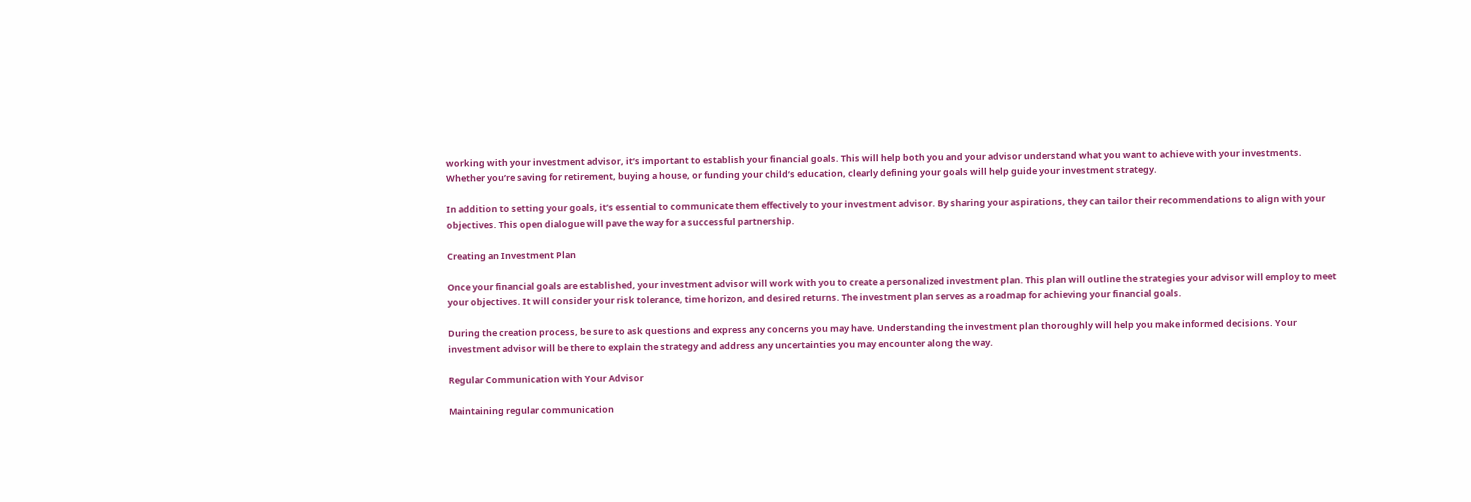working with your investment advisor, it’s important to establish your financial goals. This will help both you and your advisor understand what you want to achieve with your investments. Whether you’re saving for retirement, buying a house, or funding your child’s education, clearly defining your goals will help guide your investment strategy.

In addition to setting your goals, it’s essential to communicate them effectively to your investment advisor. By sharing your aspirations, they can tailor their recommendations to align with your objectives. This open dialogue will pave the way for a successful partnership.

Creating an Investment Plan

Once your financial goals are established, your investment advisor will work with you to create a personalized investment plan. This plan will outline the strategies your advisor will employ to meet your objectives. It will consider your risk tolerance, time horizon, and desired returns. The investment plan serves as a roadmap for achieving your financial goals.

During the creation process, be sure to ask questions and express any concerns you may have. Understanding the investment plan thoroughly will help you make informed decisions. Your investment advisor will be there to explain the strategy and address any uncertainties you may encounter along the way.

Regular Communication with Your Advisor

Maintaining regular communication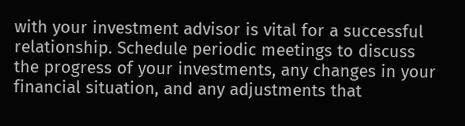with your investment advisor is vital for a successful relationship. Schedule periodic meetings to discuss the progress of your investments, any changes in your financial situation, and any adjustments that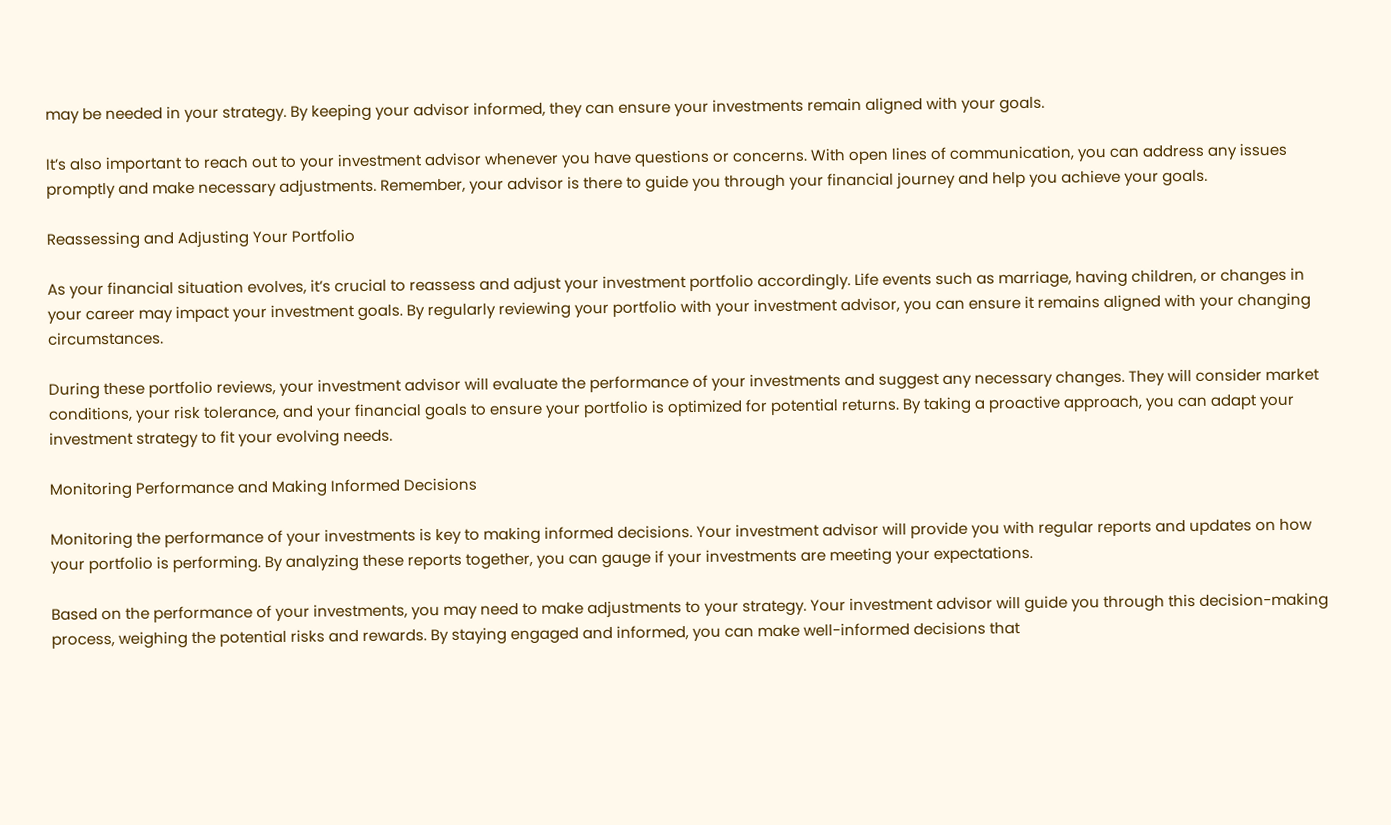may be needed in your strategy. By keeping your advisor informed, they can ensure your investments remain aligned with your goals.

It’s also important to reach out to your investment advisor whenever you have questions or concerns. With open lines of communication, you can address any issues promptly and make necessary adjustments. Remember, your advisor is there to guide you through your financial journey and help you achieve your goals.

Reassessing and Adjusting Your Portfolio

As your financial situation evolves, it’s crucial to reassess and adjust your investment portfolio accordingly. Life events such as marriage, having children, or changes in your career may impact your investment goals. By regularly reviewing your portfolio with your investment advisor, you can ensure it remains aligned with your changing circumstances.

During these portfolio reviews, your investment advisor will evaluate the performance of your investments and suggest any necessary changes. They will consider market conditions, your risk tolerance, and your financial goals to ensure your portfolio is optimized for potential returns. By taking a proactive approach, you can adapt your investment strategy to fit your evolving needs.

Monitoring Performance and Making Informed Decisions

Monitoring the performance of your investments is key to making informed decisions. Your investment advisor will provide you with regular reports and updates on how your portfolio is performing. By analyzing these reports together, you can gauge if your investments are meeting your expectations.

Based on the performance of your investments, you may need to make adjustments to your strategy. Your investment advisor will guide you through this decision-making process, weighing the potential risks and rewards. By staying engaged and informed, you can make well-informed decisions that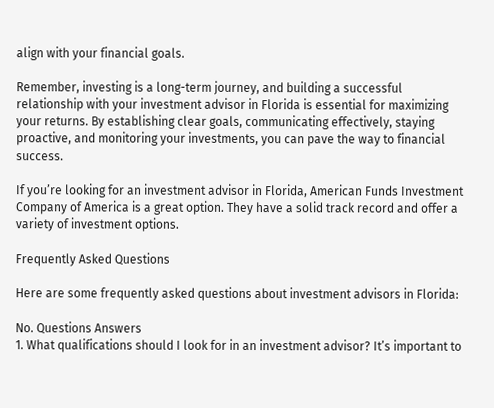align with your financial goals.

Remember, investing is a long-term journey, and building a successful relationship with your investment advisor in Florida is essential for maximizing your returns. By establishing clear goals, communicating effectively, staying proactive, and monitoring your investments, you can pave the way to financial success.

If you’re looking for an investment advisor in Florida, American Funds Investment Company of America is a great option. They have a solid track record and offer a variety of investment options.

Frequently Asked Questions

Here are some frequently asked questions about investment advisors in Florida:

No. Questions Answers
1. What qualifications should I look for in an investment advisor? It’s important to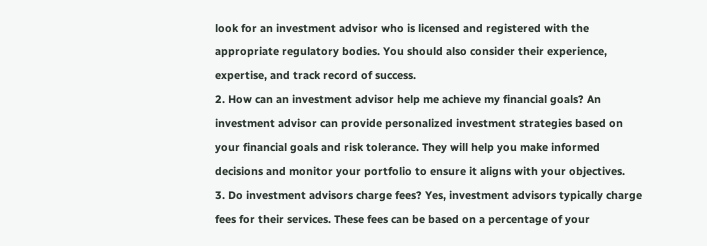look for an investment advisor who is licensed and registered with the appropriate regulatory bodies. You should also consider their experience, expertise, and track record of success.
2. How can an investment advisor help me achieve my financial goals? An investment advisor can provide personalized investment strategies based on your financial goals and risk tolerance. They will help you make informed decisions and monitor your portfolio to ensure it aligns with your objectives.
3. Do investment advisors charge fees? Yes, investment advisors typically charge fees for their services. These fees can be based on a percentage of your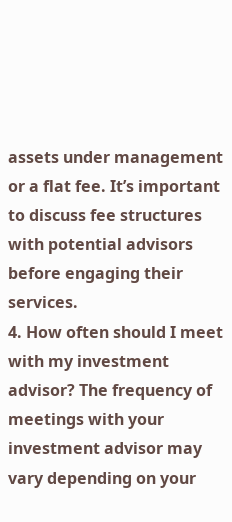assets under management or a flat fee. It’s important to discuss fee structures with potential advisors before engaging their services.
4. How often should I meet with my investment advisor? The frequency of meetings with your investment advisor may vary depending on your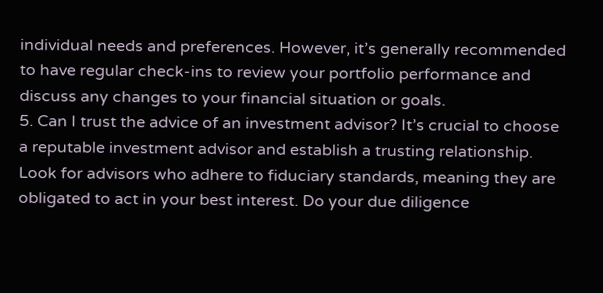individual needs and preferences. However, it’s generally recommended to have regular check-ins to review your portfolio performance and discuss any changes to your financial situation or goals.
5. Can I trust the advice of an investment advisor? It’s crucial to choose a reputable investment advisor and establish a trusting relationship. Look for advisors who adhere to fiduciary standards, meaning they are obligated to act in your best interest. Do your due diligence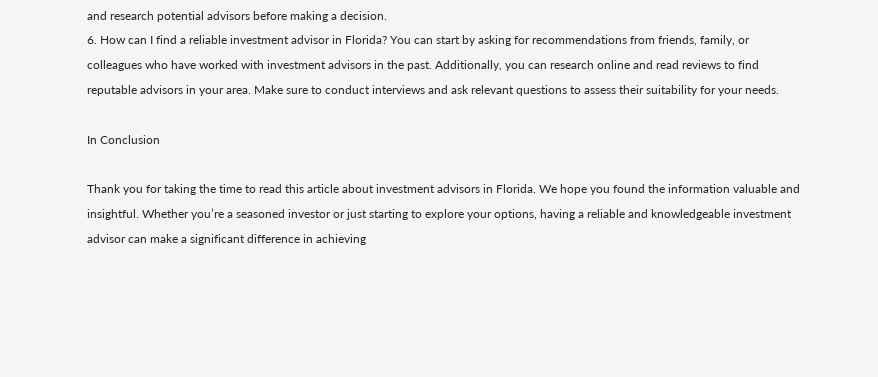and research potential advisors before making a decision.
6. How can I find a reliable investment advisor in Florida? You can start by asking for recommendations from friends, family, or colleagues who have worked with investment advisors in the past. Additionally, you can research online and read reviews to find reputable advisors in your area. Make sure to conduct interviews and ask relevant questions to assess their suitability for your needs.

In Conclusion

Thank you for taking the time to read this article about investment advisors in Florida. We hope you found the information valuable and insightful. Whether you’re a seasoned investor or just starting to explore your options, having a reliable and knowledgeable investment advisor can make a significant difference in achieving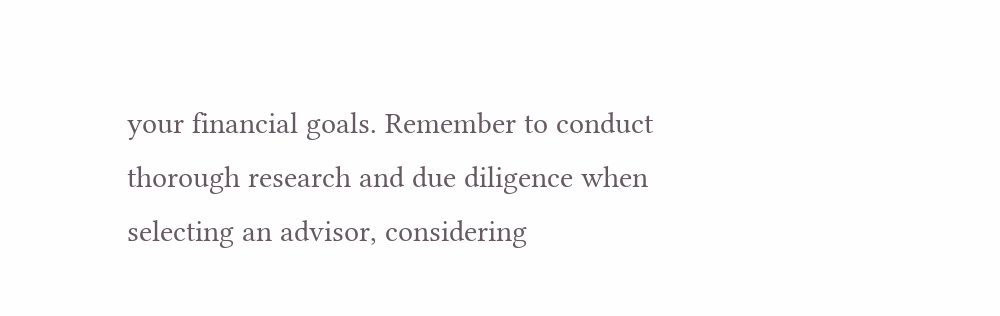your financial goals. Remember to conduct thorough research and due diligence when selecting an advisor, considering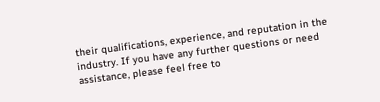their qualifications, experience, and reputation in the industry. If you have any further questions or need assistance, please feel free to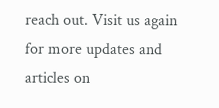reach out. Visit us again for more updates and articles on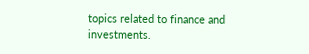topics related to finance and investments.